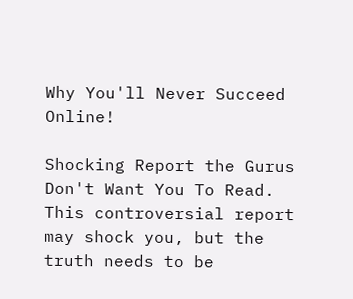Why You'll Never Succeed Online!

Shocking Report the Gurus Don't Want You To Read.  This controversial report may shock you, but the truth needs to be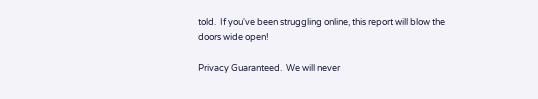told.  If you've been struggling online, this report will blow the doors wide open!

Privacy Guaranteed.  We will never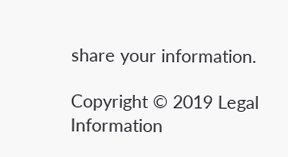share your information.

Copyright © 2019 Legal Information